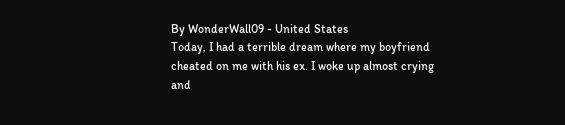By WonderWall09 - United States
Today, I had a terrible dream where my boyfriend cheated on me with his ex. I woke up almost crying and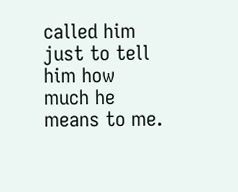called him just to tell him how much he means to me.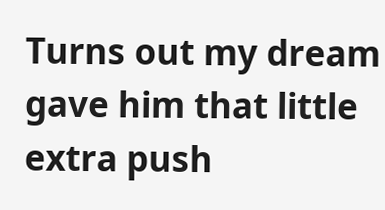Turns out my dream gave him that little extra push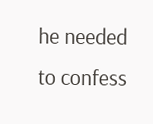he needed to confess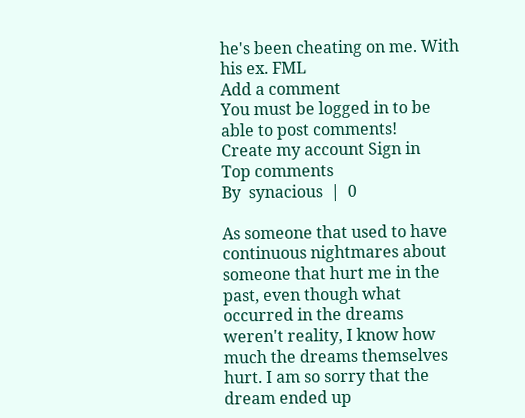he's been cheating on me. With his ex. FML
Add a comment
You must be logged in to be able to post comments!
Create my account Sign in
Top comments
By  synacious  |  0

As someone that used to have continuous nightmares about someone that hurt me in the past, even though what occurred in the dreams weren't reality, I know how much the dreams themselves hurt. I am so sorry that the dream ended up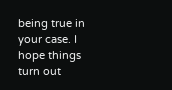being true in your case. I hope things turn out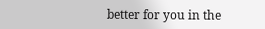better for you in the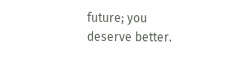future; you deserve better.